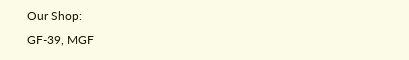Our Shop:
GF-39, MGF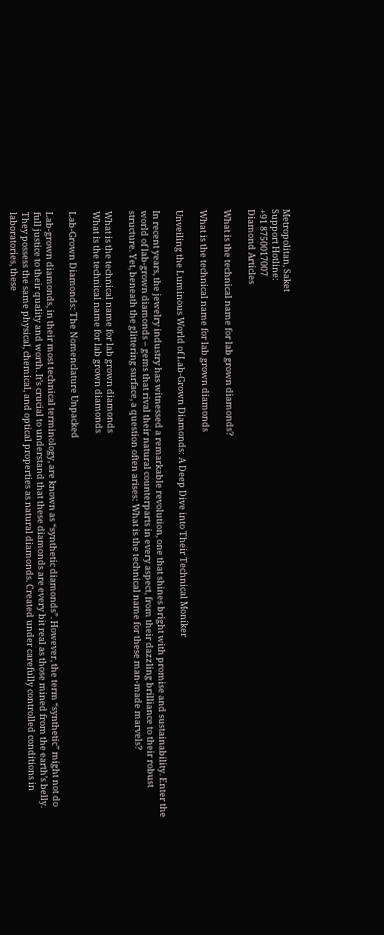Metropolitan, Saket
Support Hotline:
+91 8750017007
Diamond Articles

What is the technical name for lab grown diamonds?

What is the technical name for lab grown diamonds

Unveiling the Luminous World of Lab-Grown Diamonds: A Deep Dive into Their Technical Moniker

In recent years, the jewelry industry has witnessed a remarkable revolution, one that shines bright with promise and sustainability. Enter the world of lab-grown diamonds – gems that rival their natural counterparts in every aspect, from their dazzling brilliance to their robust structure. Yet, beneath the glittering surface, a question often arises: What is the technical name for these man-made marvels?

What is the technical name for lab grown diamonds
What is the technical name for lab grown diamonds

Lab-Grown Diamonds: The Nomenclature Unpacked

Lab-grown diamonds, in their most technical terminology, are known as “synthetic diamonds”. However, the term “synthetic” might not do full justice to their quality and worth. It’s crucial to understand that these diamonds are every bit real as those mined from the earth’s belly. They possess the same physical, chemical, and optical properties as natural diamonds. Created under carefully controlled conditions in laboratories, these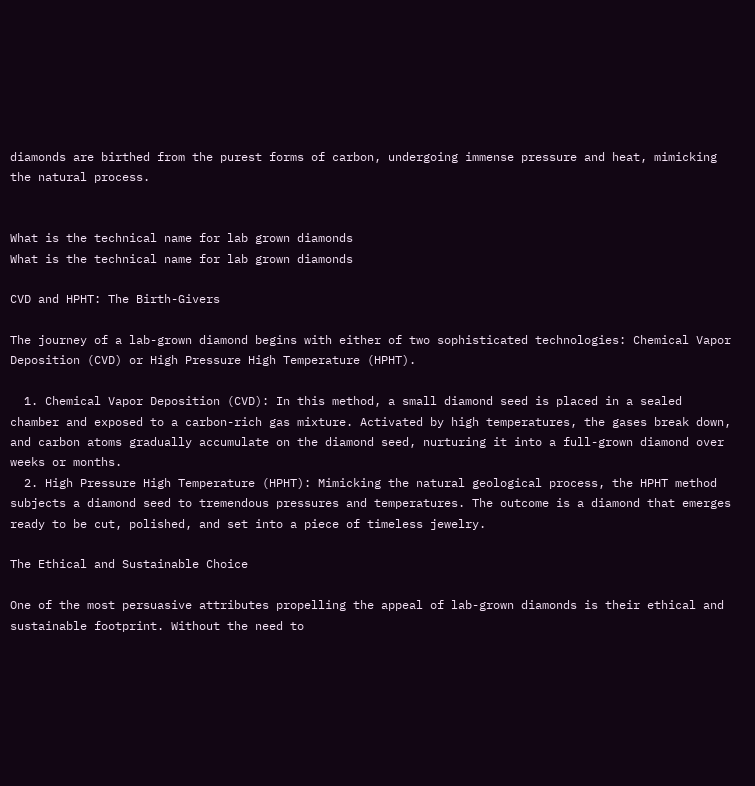diamonds are birthed from the purest forms of carbon, undergoing immense pressure and heat, mimicking the natural process.


What is the technical name for lab grown diamonds
What is the technical name for lab grown diamonds

CVD and HPHT: The Birth-Givers

The journey of a lab-grown diamond begins with either of two sophisticated technologies: Chemical Vapor Deposition (CVD) or High Pressure High Temperature (HPHT).

  1. Chemical Vapor Deposition (CVD): In this method, a small diamond seed is placed in a sealed chamber and exposed to a carbon-rich gas mixture. Activated by high temperatures, the gases break down, and carbon atoms gradually accumulate on the diamond seed, nurturing it into a full-grown diamond over weeks or months.
  2. High Pressure High Temperature (HPHT): Mimicking the natural geological process, the HPHT method subjects a diamond seed to tremendous pressures and temperatures. The outcome is a diamond that emerges ready to be cut, polished, and set into a piece of timeless jewelry.

The Ethical and Sustainable Choice

One of the most persuasive attributes propelling the appeal of lab-grown diamonds is their ethical and sustainable footprint. Without the need to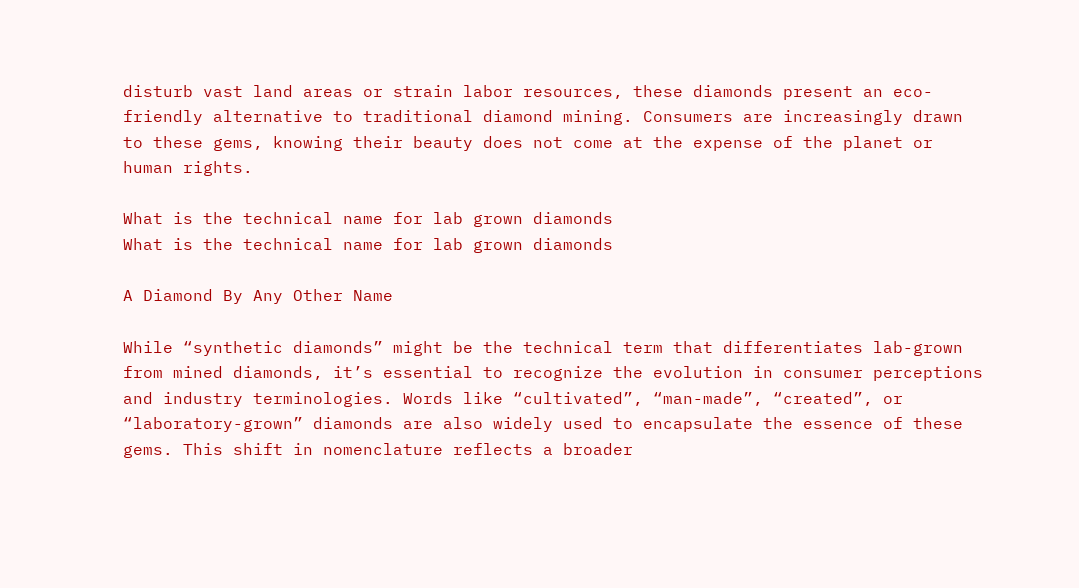disturb vast land areas or strain labor resources, these diamonds present an eco-friendly alternative to traditional diamond mining. Consumers are increasingly drawn to these gems, knowing their beauty does not come at the expense of the planet or human rights.

What is the technical name for lab grown diamonds
What is the technical name for lab grown diamonds

A Diamond By Any Other Name

While “synthetic diamonds” might be the technical term that differentiates lab-grown from mined diamonds, it’s essential to recognize the evolution in consumer perceptions and industry terminologies. Words like “cultivated”, “man-made”, “created”, or “laboratory-grown” diamonds are also widely used to encapsulate the essence of these gems. This shift in nomenclature reflects a broader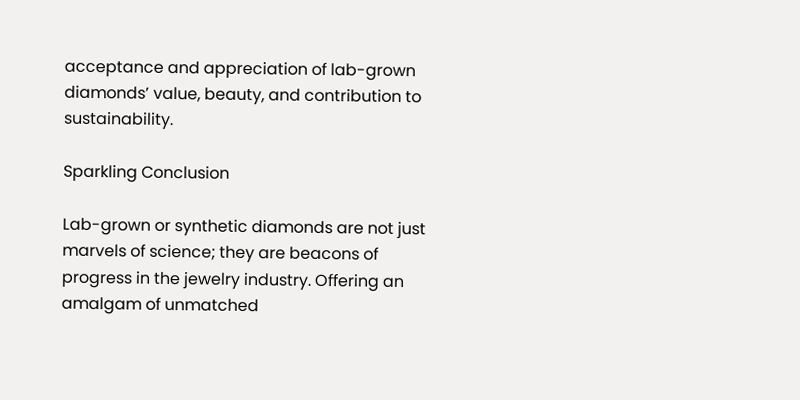acceptance and appreciation of lab-grown diamonds’ value, beauty, and contribution to sustainability.

Sparkling Conclusion

Lab-grown or synthetic diamonds are not just marvels of science; they are beacons of progress in the jewelry industry. Offering an amalgam of unmatched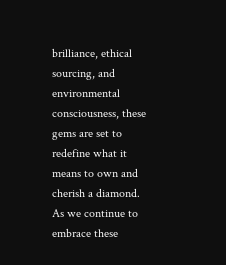brilliance, ethical sourcing, and environmental consciousness, these gems are set to redefine what it means to own and cherish a diamond. As we continue to embrace these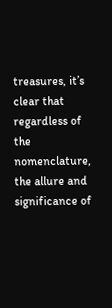treasures, it’s clear that regardless of the nomenclature, the allure and significance of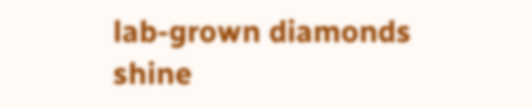lab-grown diamonds shine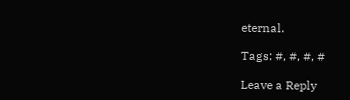eternal.

Tags: #, #, #, #

Leave a Reply